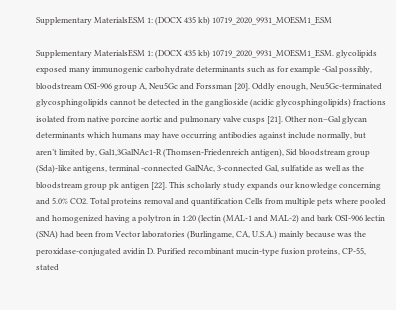Supplementary MaterialsESM 1: (DOCX 435 kb) 10719_2020_9931_MOESM1_ESM

Supplementary MaterialsESM 1: (DOCX 435 kb) 10719_2020_9931_MOESM1_ESM. glycolipids exposed many immunogenic carbohydrate determinants such as for example -Gal possibly, bloodstream OSI-906 group A, Neu5Gc and Forssman [20]. Oddly enough, Neu5Gc-terminated glycosphingolipids cannot be detected in the ganglioside (acidic glycosphingolipids) fractions isolated from native porcine aortic and pulmonary valve cusps [21]. Other non–Gal glycan determinants which humans may have occurring antibodies against include normally, but aren’t limited by, Gal1,3GalNAc1-R (Thomsen-Friedenreich antigen), Sid bloodstream group (Sda)-like antigens, terminal -connected GalNAc, 3-connected Gal, sulfatide as well as the bloodstream group pk antigen [22]. This scholarly study expands our knowledge concerning and 5.0% CO2. Total proteins removal and quantification Cells from multiple pets where pooled and homogenized having a polytron in 1:20 (lectin (MAL-1 and MAL-2) and bark OSI-906 lectin (SNA) had been from Vector laboratories (Burlingame, CA, U.S.A.) mainly because was the peroxidase-conjugated avidin D. Purified recombinant mucin-type fusion proteins, CP-55, stated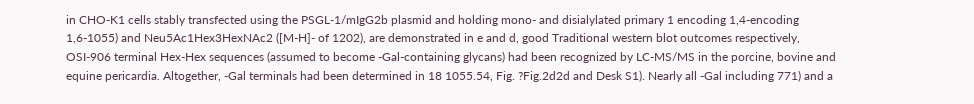in CHO-K1 cells stably transfected using the PSGL-1/mIgG2b plasmid and holding mono- and disialylated primary 1 encoding 1,4-encoding 1,6-1055) and Neu5Ac1Hex3HexNAc2 ([M-H]- of 1202), are demonstrated in e and d, good Traditional western blot outcomes respectively, OSI-906 terminal Hex-Hex sequences (assumed to become -Gal-containing glycans) had been recognized by LC-MS/MS in the porcine, bovine and equine pericardia. Altogether, -Gal terminals had been determined in 18 1055.54, Fig. ?Fig.2d2d and Desk S1). Nearly all -Gal including 771) and a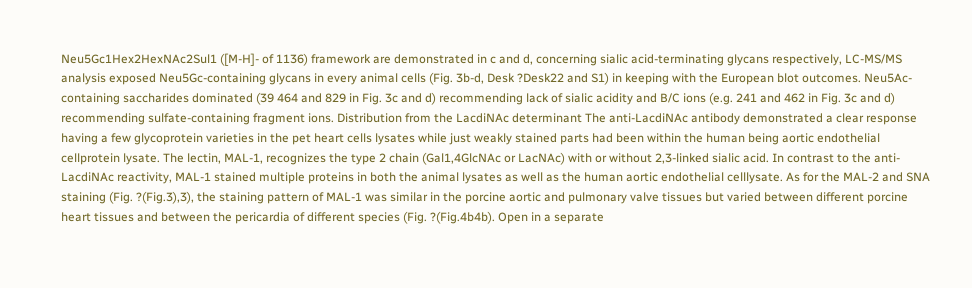Neu5Gc1Hex2HexNAc2Sul1 ([M-H]- of 1136) framework are demonstrated in c and d, concerning sialic acid-terminating glycans respectively, LC-MS/MS analysis exposed Neu5Gc-containing glycans in every animal cells (Fig. 3b-d, Desk ?Desk22 and S1) in keeping with the European blot outcomes. Neu5Ac-containing saccharides dominated (39 464 and 829 in Fig. 3c and d) recommending lack of sialic acidity and B/C ions (e.g. 241 and 462 in Fig. 3c and d) recommending sulfate-containing fragment ions. Distribution from the LacdiNAc determinant The anti-LacdiNAc antibody demonstrated a clear response having a few glycoprotein varieties in the pet heart cells lysates while just weakly stained parts had been within the human being aortic endothelial cellprotein lysate. The lectin, MAL-1, recognizes the type 2 chain (Gal1,4GlcNAc or LacNAc) with or without 2,3-linked sialic acid. In contrast to the anti-LacdiNAc reactivity, MAL-1 stained multiple proteins in both the animal lysates as well as the human aortic endothelial celllysate. As for the MAL-2 and SNA staining (Fig. ?(Fig.3),3), the staining pattern of MAL-1 was similar in the porcine aortic and pulmonary valve tissues but varied between different porcine heart tissues and between the pericardia of different species (Fig. ?(Fig.4b4b). Open in a separate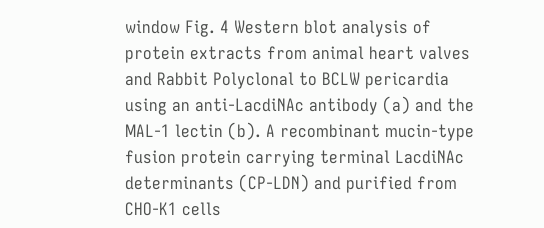window Fig. 4 Western blot analysis of protein extracts from animal heart valves and Rabbit Polyclonal to BCLW pericardia using an anti-LacdiNAc antibody (a) and the MAL-1 lectin (b). A recombinant mucin-type fusion protein carrying terminal LacdiNAc determinants (CP-LDN) and purified from CHO-K1 cells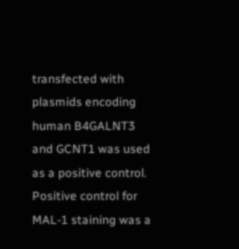transfected with plasmids encoding human B4GALNT3 and GCNT1 was used as a positive control. Positive control for MAL-1 staining was a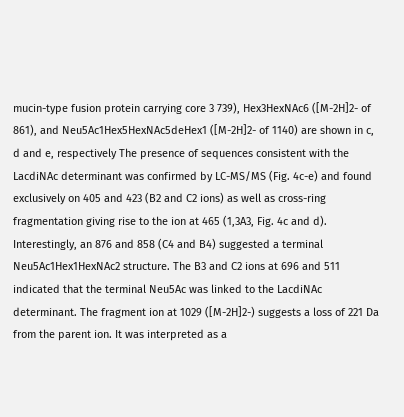mucin-type fusion protein carrying core 3 739), Hex3HexNAc6 ([M-2H]2- of 861), and Neu5Ac1Hex5HexNAc5deHex1 ([M-2H]2- of 1140) are shown in c, d and e, respectively The presence of sequences consistent with the LacdiNAc determinant was confirmed by LC-MS/MS (Fig. 4c-e) and found exclusively on 405 and 423 (B2 and C2 ions) as well as cross-ring fragmentation giving rise to the ion at 465 (1,3A3, Fig. 4c and d). Interestingly, an 876 and 858 (C4 and B4) suggested a terminal Neu5Ac1Hex1HexNAc2 structure. The B3 and C2 ions at 696 and 511 indicated that the terminal Neu5Ac was linked to the LacdiNAc determinant. The fragment ion at 1029 ([M-2H]2-) suggests a loss of 221 Da from the parent ion. It was interpreted as a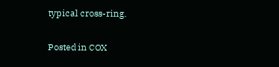typical cross-ring.

Posted in COX